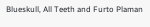Blueskull, All Teeth and Furto Plaman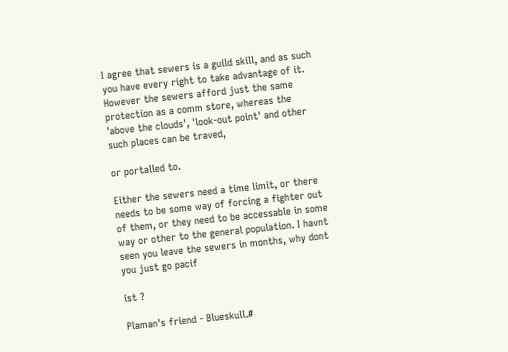I agree that sewers is a guild skill, and as such you have every right to take advantage of it. However the sewers afford just the same protection as a comm store, whereas the 'above the clouds', 'look-out point' and other such places can be traved,

or portalled to.

Either the sewers need a time limit, or there needs to be some way of forcing a fighter out of them, or they need to be accessable in some way or other to the general population. I havnt seen you leave the sewers in months, why dont you just go pacif

ist ?

Plaman's friend - Blueskull.#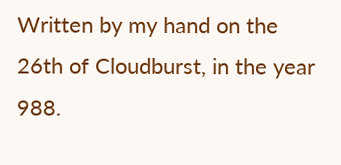Written by my hand on the 26th of Cloudburst, in the year 988.